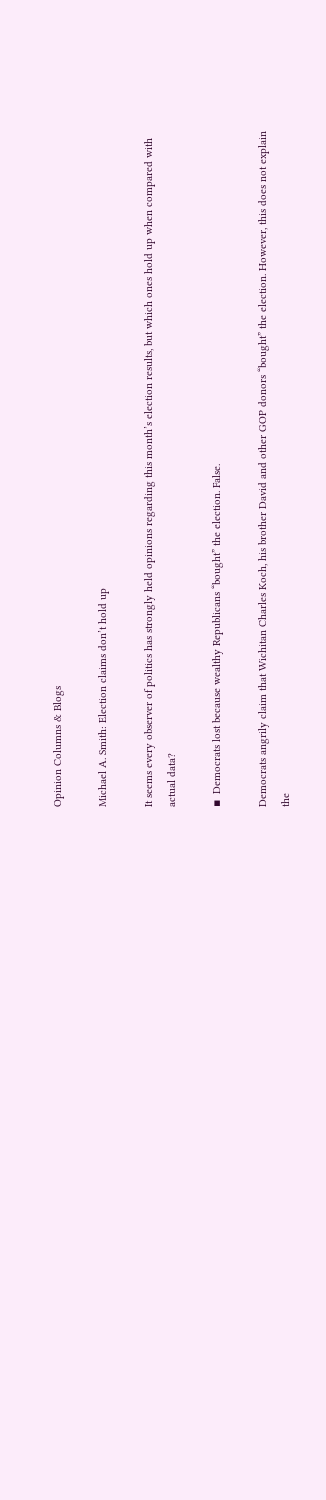Opinion Columns & Blogs

Michael A. Smith: Election claims don’t hold up

It seems every observer of politics has strongly held opinions regarding this month’s election results, but which ones hold up when compared with actual data?

▪  Democrats lost because wealthy Republicans “bought” the election. False.

Democrats angrily claim that Wichitan Charles Koch, his brother David and other GOP donors “bought” the election. However, this does not explain the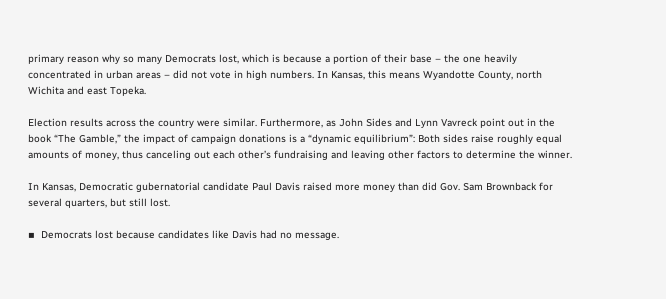primary reason why so many Democrats lost, which is because a portion of their base – the one heavily concentrated in urban areas – did not vote in high numbers. In Kansas, this means Wyandotte County, north Wichita and east Topeka.

Election results across the country were similar. Furthermore, as John Sides and Lynn Vavreck point out in the book “The Gamble,” the impact of campaign donations is a “dynamic equilibrium”: Both sides raise roughly equal amounts of money, thus canceling out each other’s fundraising and leaving other factors to determine the winner.

In Kansas, Democratic gubernatorial candidate Paul Davis raised more money than did Gov. Sam Brownback for several quarters, but still lost.

▪  Democrats lost because candidates like Davis had no message.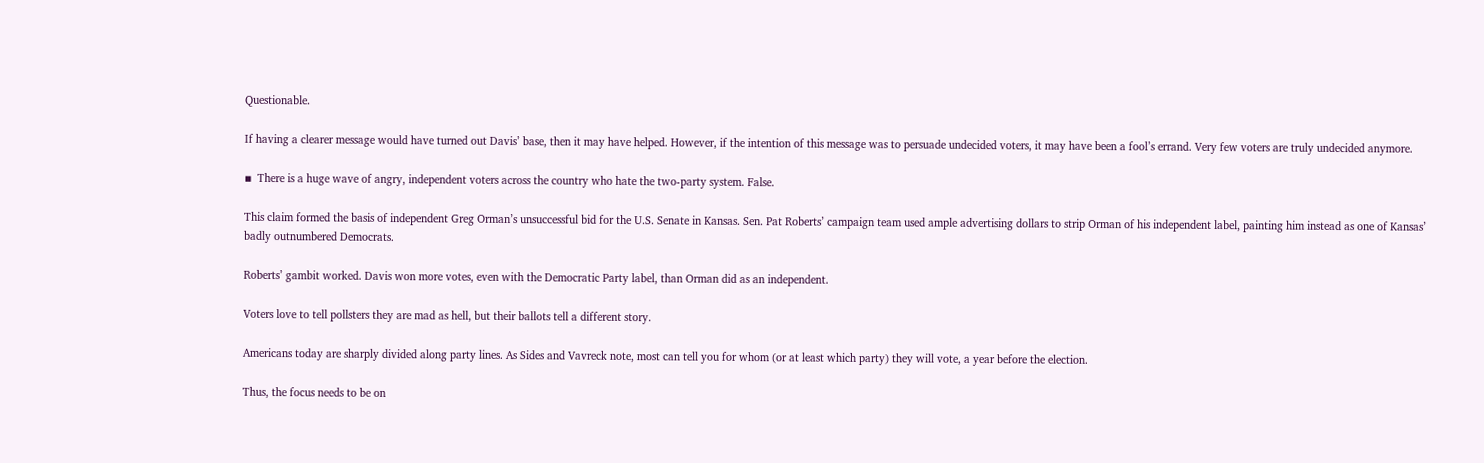Questionable.

If having a clearer message would have turned out Davis’ base, then it may have helped. However, if the intention of this message was to persuade undecided voters, it may have been a fool’s errand. Very few voters are truly undecided anymore.

▪  There is a huge wave of angry, independent voters across the country who hate the two-party system. False.

This claim formed the basis of independent Greg Orman’s unsuccessful bid for the U.S. Senate in Kansas. Sen. Pat Roberts’ campaign team used ample advertising dollars to strip Orman of his independent label, painting him instead as one of Kansas’ badly outnumbered Democrats.

Roberts’ gambit worked. Davis won more votes, even with the Democratic Party label, than Orman did as an independent.

Voters love to tell pollsters they are mad as hell, but their ballots tell a different story.

Americans today are sharply divided along party lines. As Sides and Vavreck note, most can tell you for whom (or at least which party) they will vote, a year before the election.

Thus, the focus needs to be on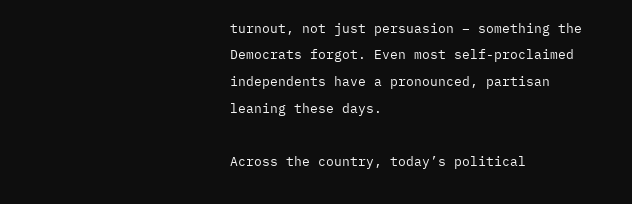turnout, not just persuasion – something the Democrats forgot. Even most self-proclaimed independents have a pronounced, partisan leaning these days.

Across the country, today’s political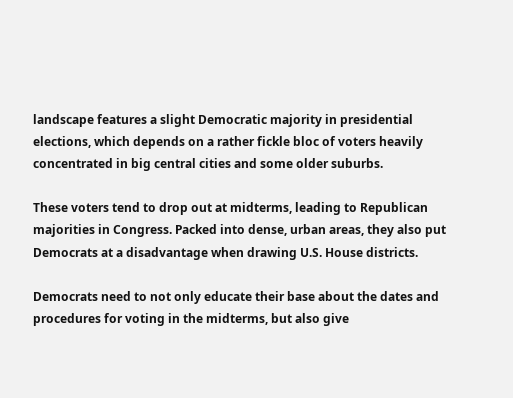landscape features a slight Democratic majority in presidential elections, which depends on a rather fickle bloc of voters heavily concentrated in big central cities and some older suburbs.

These voters tend to drop out at midterms, leading to Republican majorities in Congress. Packed into dense, urban areas, they also put Democrats at a disadvantage when drawing U.S. House districts.

Democrats need to not only educate their base about the dates and procedures for voting in the midterms, but also give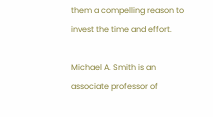them a compelling reason to invest the time and effort.

Michael A. Smith is an associate professor of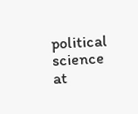political science at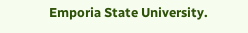Emporia State University.